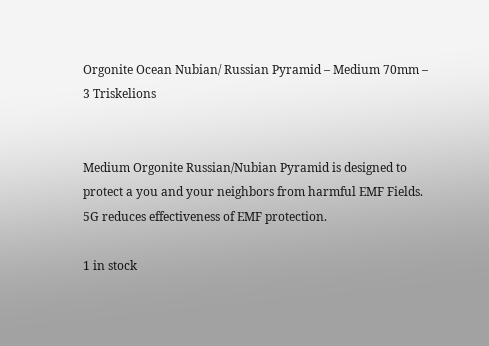Orgonite Ocean Nubian/ Russian Pyramid – Medium 70mm – 3 Triskelions


Medium Orgonite Russian/Nubian Pyramid is designed to protect a you and your neighbors from harmful EMF Fields.  5G reduces effectiveness of EMF protection.

1 in stock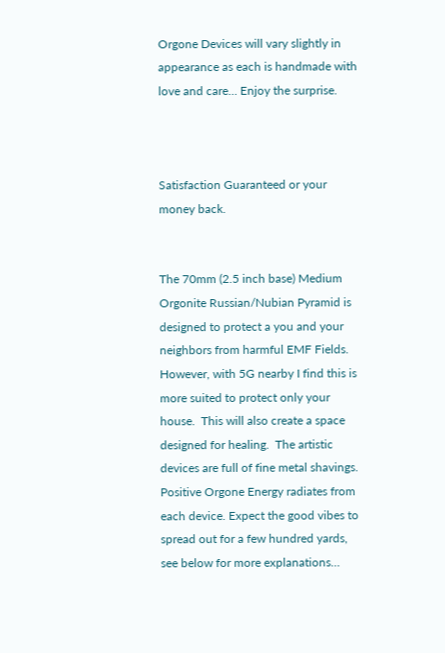Orgone Devices will vary slightly in appearance as each is handmade with love and care… Enjoy the surprise.



Satisfaction Guaranteed or your money back.


The 70mm (2.5 inch base) Medium Orgonite Russian/Nubian Pyramid is designed to protect a you and your neighbors from harmful EMF Fields.  However, with 5G nearby I find this is more suited to protect only your house.  This will also create a space designed for healing.  The artistic devices are full of fine metal shavings. Positive Orgone Energy radiates from each device. Expect the good vibes to spread out for a few hundred yards, see below for more explanations…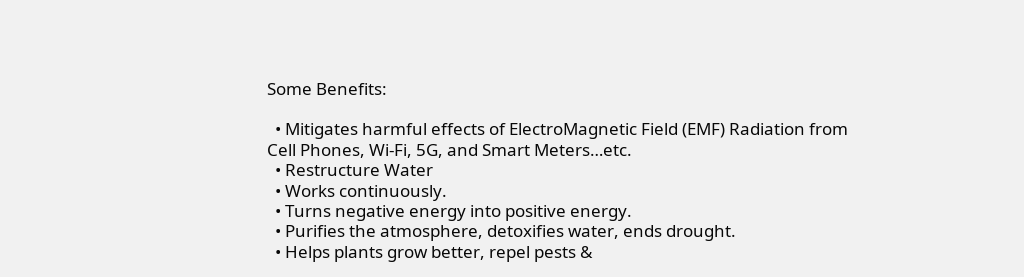Some Benefits:

  • Mitigates harmful effects of ElectroMagnetic Field (EMF) Radiation from Cell Phones, Wi-Fi, 5G, and Smart Meters…etc.
  • Restructure Water
  • Works continuously.
  • Turns negative energy into positive energy.
  • Purifies the atmosphere, detoxifies water, ends drought.
  • Helps plants grow better, repel pests &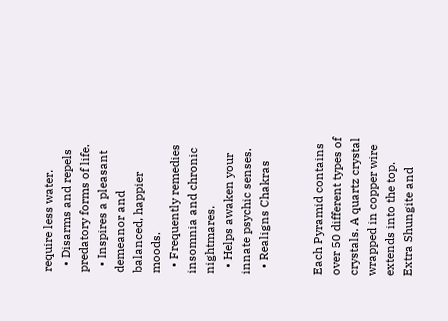require less water.
  • Disarms and repels predatory forms of life.
  • Inspires a pleasant demeanor and balanced, happier moods.
  • Frequently remedies insomnia and chronic nightmares.
  • Helps awaken your innate psychic senses.
  • Realigns Chakras


Each Pyramid contains over 50 different types of crystals. A quartz crystal wrapped in copper wire extends into the top. Extra Shungite and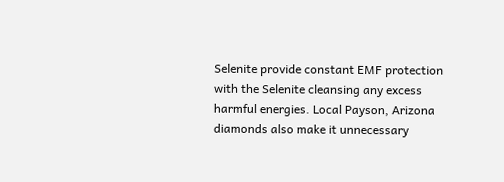Selenite provide constant EMF protection with the Selenite cleansing any excess harmful energies. Local Payson, Arizona diamonds also make it unnecessary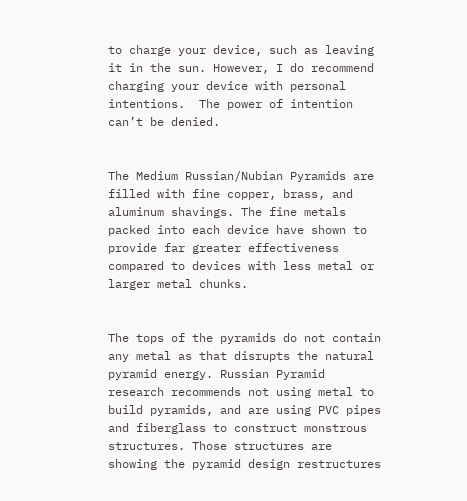to charge your device, such as leaving it in the sun. However, I do recommend charging your device with personal intentions.  The power of intention can’t be denied.


The Medium Russian/Nubian Pyramids are filled with fine copper, brass, and aluminum shavings. The fine metals packed into each device have shown to provide far greater effectiveness compared to devices with less metal or larger metal chunks.


The tops of the pyramids do not contain any metal as that disrupts the natural pyramid energy. Russian Pyramid research recommends not using metal to build pyramids, and are using PVC pipes and fiberglass to construct monstrous structures. Those structures are showing the pyramid design restructures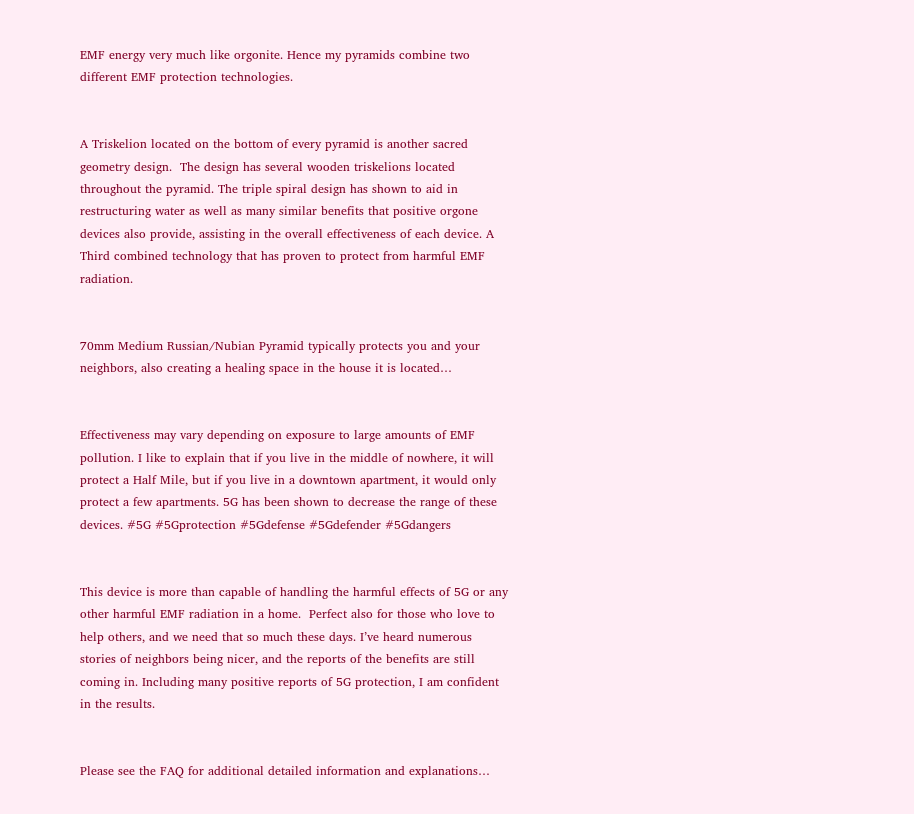EMF energy very much like orgonite. Hence my pyramids combine two different EMF protection technologies.


A Triskelion located on the bottom of every pyramid is another sacred geometry design.  The design has several wooden triskelions located throughout the pyramid. The triple spiral design has shown to aid in restructuring water as well as many similar benefits that positive orgone devices also provide, assisting in the overall effectiveness of each device. A Third combined technology that has proven to protect from harmful EMF radiation.


70mm Medium Russian/Nubian Pyramid typically protects you and your neighbors, also creating a healing space in the house it is located…


Effectiveness may vary depending on exposure to large amounts of EMF pollution. I like to explain that if you live in the middle of nowhere, it will protect a Half Mile, but if you live in a downtown apartment, it would only protect a few apartments. 5G has been shown to decrease the range of these devices. #5G #5Gprotection #5Gdefense #5Gdefender #5Gdangers


This device is more than capable of handling the harmful effects of 5G or any other harmful EMF radiation in a home.  Perfect also for those who love to help others, and we need that so much these days. I’ve heard numerous stories of neighbors being nicer, and the reports of the benefits are still coming in. Including many positive reports of 5G protection, I am confident in the results.


Please see the FAQ for additional detailed information and explanations…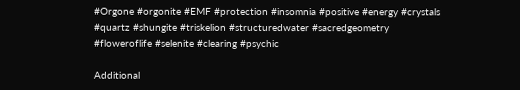#Orgone #orgonite #EMF #protection #insomnia #positive #energy #crystals #quartz #shungite #triskelion #structuredwater #sacredgeometry #floweroflife #selenite #clearing #psychic

Additional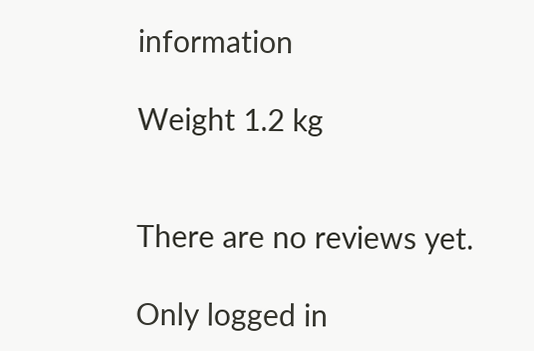information

Weight 1.2 kg


There are no reviews yet.

Only logged in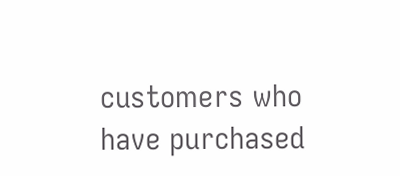customers who have purchased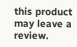this product may leave a review.